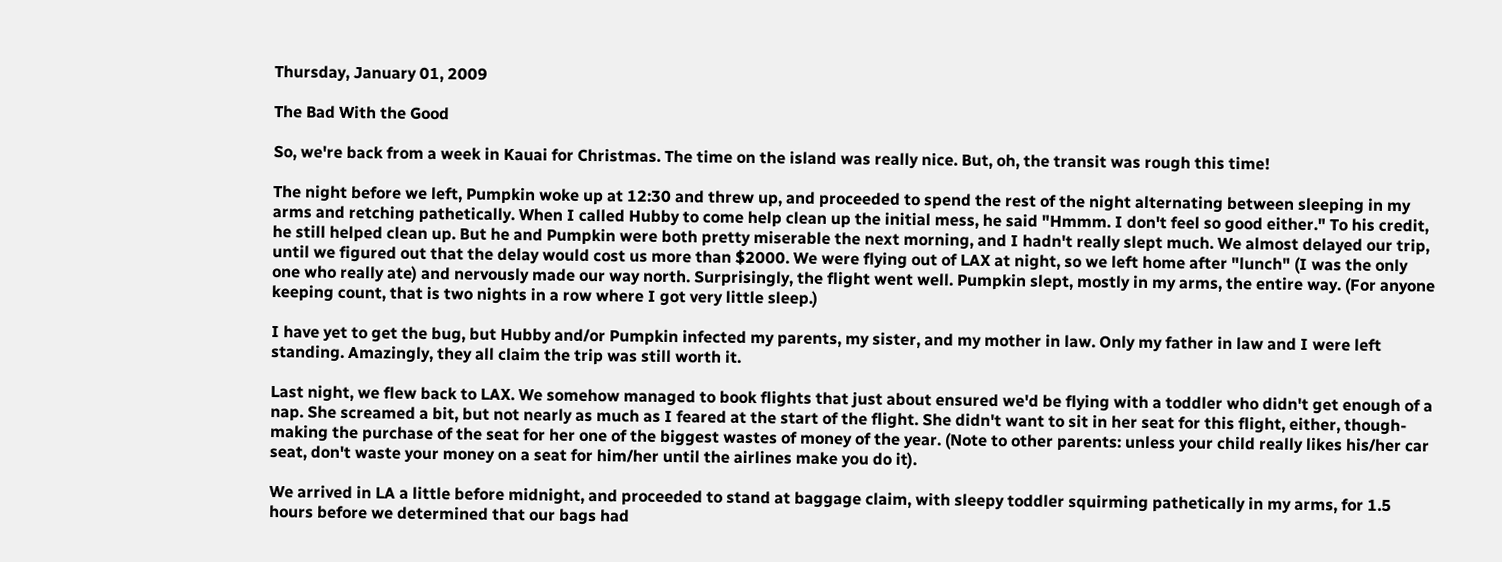Thursday, January 01, 2009

The Bad With the Good

So, we're back from a week in Kauai for Christmas. The time on the island was really nice. But, oh, the transit was rough this time!

The night before we left, Pumpkin woke up at 12:30 and threw up, and proceeded to spend the rest of the night alternating between sleeping in my arms and retching pathetically. When I called Hubby to come help clean up the initial mess, he said "Hmmm. I don't feel so good either." To his credit, he still helped clean up. But he and Pumpkin were both pretty miserable the next morning, and I hadn't really slept much. We almost delayed our trip, until we figured out that the delay would cost us more than $2000. We were flying out of LAX at night, so we left home after "lunch" (I was the only one who really ate) and nervously made our way north. Surprisingly, the flight went well. Pumpkin slept, mostly in my arms, the entire way. (For anyone keeping count, that is two nights in a row where I got very little sleep.)

I have yet to get the bug, but Hubby and/or Pumpkin infected my parents, my sister, and my mother in law. Only my father in law and I were left standing. Amazingly, they all claim the trip was still worth it.

Last night, we flew back to LAX. We somehow managed to book flights that just about ensured we'd be flying with a toddler who didn't get enough of a nap. She screamed a bit, but not nearly as much as I feared at the start of the flight. She didn't want to sit in her seat for this flight, either, though- making the purchase of the seat for her one of the biggest wastes of money of the year. (Note to other parents: unless your child really likes his/her car seat, don't waste your money on a seat for him/her until the airlines make you do it).

We arrived in LA a little before midnight, and proceeded to stand at baggage claim, with sleepy toddler squirming pathetically in my arms, for 1.5 hours before we determined that our bags had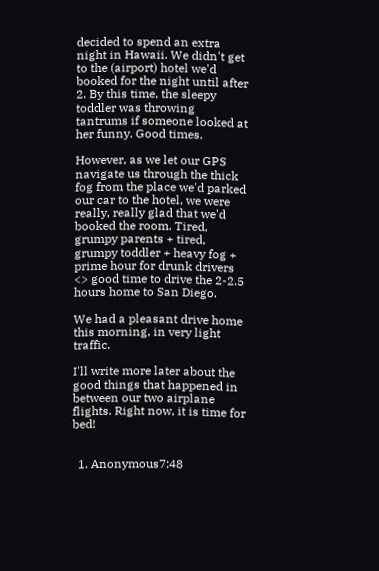decided to spend an extra night in Hawaii. We didn't get to the (airport) hotel we'd booked for the night until after 2. By this time, the sleepy toddler was throwing tantrums if someone looked at her funny. Good times.

However, as we let our GPS navigate us through the thick fog from the place we'd parked our car to the hotel, we were really, really glad that we'd booked the room. Tired, grumpy parents + tired, grumpy toddler + heavy fog + prime hour for drunk drivers <> good time to drive the 2-2.5 hours home to San Diego.

We had a pleasant drive home this morning, in very light traffic.

I'll write more later about the good things that happened in between our two airplane flights. Right now, it is time for bed!


  1. Anonymous7:48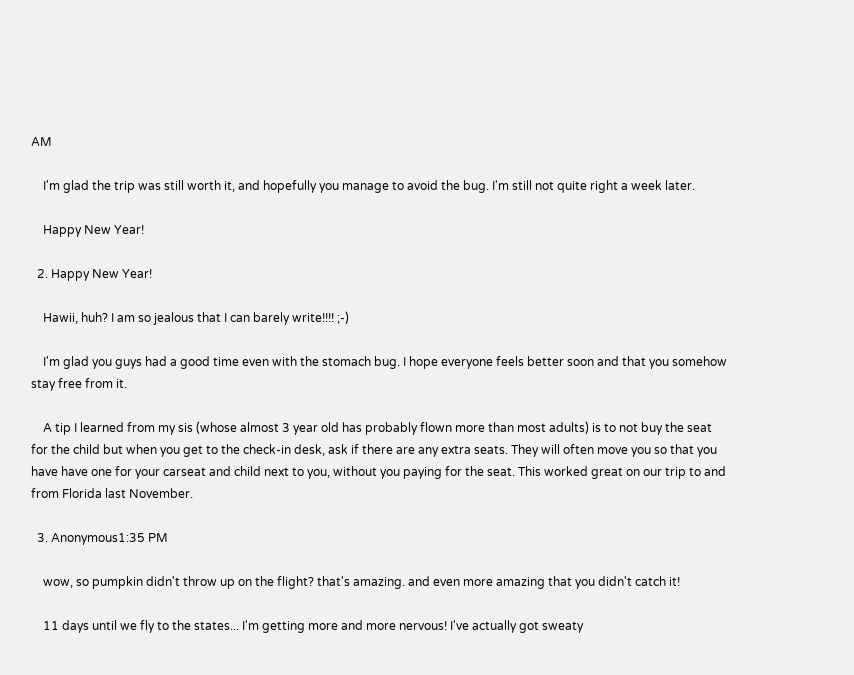AM

    I'm glad the trip was still worth it, and hopefully you manage to avoid the bug. I'm still not quite right a week later.

    Happy New Year!

  2. Happy New Year!

    Hawii, huh? I am so jealous that I can barely write!!!! ;-)

    I'm glad you guys had a good time even with the stomach bug. I hope everyone feels better soon and that you somehow stay free from it.

    A tip I learned from my sis (whose almost 3 year old has probably flown more than most adults) is to not buy the seat for the child but when you get to the check-in desk, ask if there are any extra seats. They will often move you so that you have have one for your carseat and child next to you, without you paying for the seat. This worked great on our trip to and from Florida last November.

  3. Anonymous1:35 PM

    wow, so pumpkin didn't throw up on the flight? that's amazing. and even more amazing that you didn't catch it!

    11 days until we fly to the states... I'm getting more and more nervous! I've actually got sweaty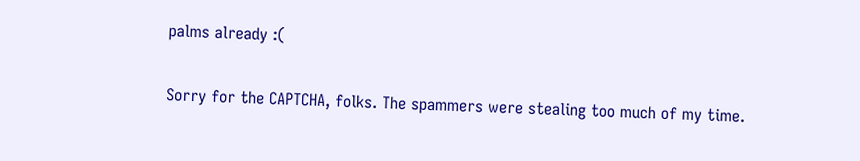palms already :(


Sorry for the CAPTCHA, folks. The spammers were stealing too much of my time.